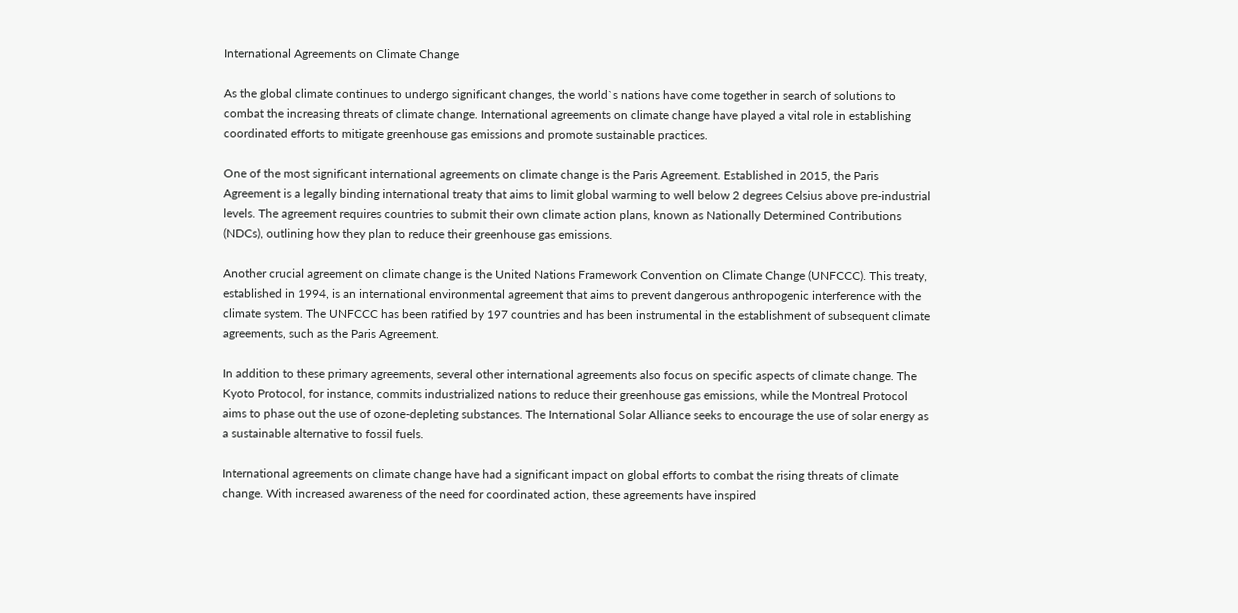International Agreements on Climate Change

As the global climate continues to undergo significant changes, the world`s nations have come together in search of solutions to combat the increasing threats of climate change. International agreements on climate change have played a vital role in establishing coordinated efforts to mitigate greenhouse gas emissions and promote sustainable practices.

One of the most significant international agreements on climate change is the Paris Agreement. Established in 2015, the Paris Agreement is a legally binding international treaty that aims to limit global warming to well below 2 degrees Celsius above pre-industrial levels. The agreement requires countries to submit their own climate action plans, known as Nationally Determined Contributions (NDCs), outlining how they plan to reduce their greenhouse gas emissions.

Another crucial agreement on climate change is the United Nations Framework Convention on Climate Change (UNFCCC). This treaty, established in 1994, is an international environmental agreement that aims to prevent dangerous anthropogenic interference with the climate system. The UNFCCC has been ratified by 197 countries and has been instrumental in the establishment of subsequent climate agreements, such as the Paris Agreement.

In addition to these primary agreements, several other international agreements also focus on specific aspects of climate change. The Kyoto Protocol, for instance, commits industrialized nations to reduce their greenhouse gas emissions, while the Montreal Protocol aims to phase out the use of ozone-depleting substances. The International Solar Alliance seeks to encourage the use of solar energy as a sustainable alternative to fossil fuels.

International agreements on climate change have had a significant impact on global efforts to combat the rising threats of climate change. With increased awareness of the need for coordinated action, these agreements have inspired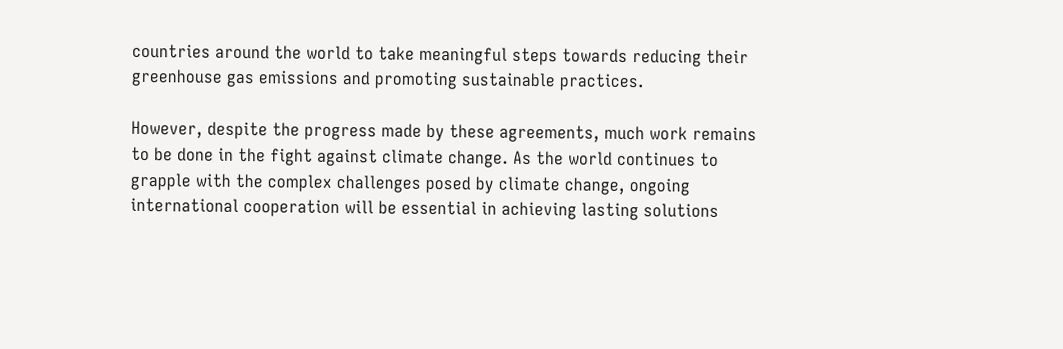countries around the world to take meaningful steps towards reducing their greenhouse gas emissions and promoting sustainable practices.

However, despite the progress made by these agreements, much work remains to be done in the fight against climate change. As the world continues to grapple with the complex challenges posed by climate change, ongoing international cooperation will be essential in achieving lasting solutions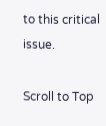to this critical issue.

Scroll to Top